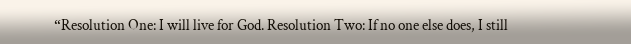“Resolution One: I will live for God. Resolution Two: If no one else does, I still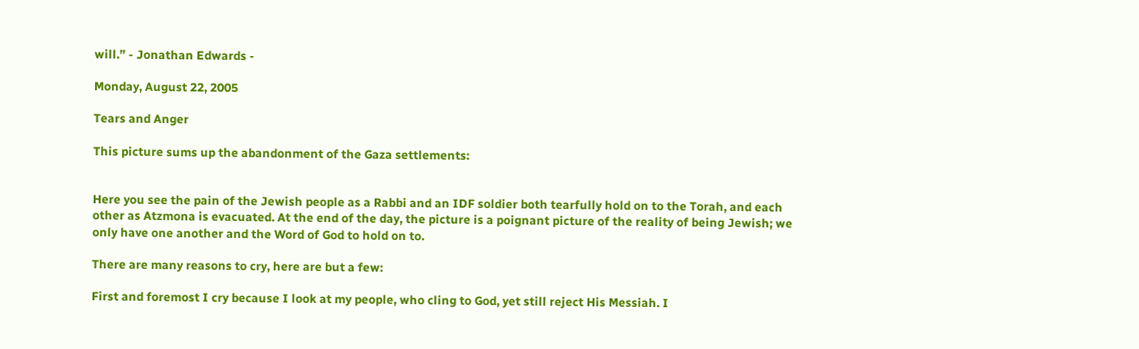will.” - Jonathan Edwards -

Monday, August 22, 2005

Tears and Anger

This picture sums up the abandonment of the Gaza settlements:


Here you see the pain of the Jewish people as a Rabbi and an IDF soldier both tearfully hold on to the Torah, and each other as Atzmona is evacuated. At the end of the day, the picture is a poignant picture of the reality of being Jewish; we only have one another and the Word of God to hold on to.

There are many reasons to cry, here are but a few:

First and foremost I cry because I look at my people, who cling to God, yet still reject His Messiah. I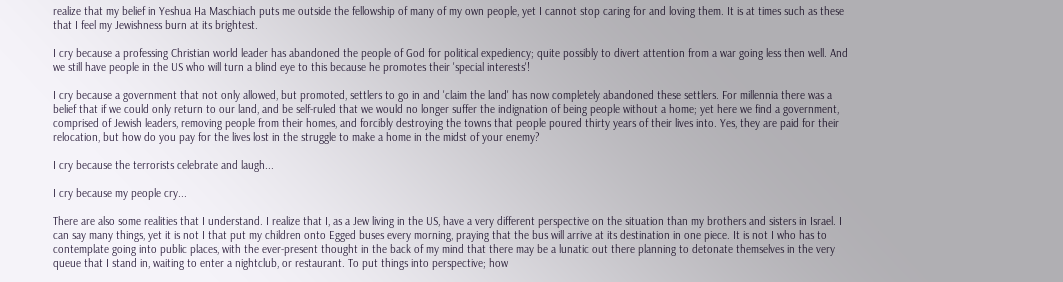realize that my belief in Yeshua Ha Maschiach puts me outside the fellowship of many of my own people, yet I cannot stop caring for and loving them. It is at times such as these that I feel my Jewishness burn at its brightest.

I cry because a professing Christian world leader has abandoned the people of God for political expediency; quite possibly to divert attention from a war going less then well. And we still have people in the US who will turn a blind eye to this because he promotes their 'special interests'!

I cry because a government that not only allowed, but promoted, settlers to go in and 'claim the land' has now completely abandoned these settlers. For millennia there was a belief that if we could only return to our land, and be self-ruled that we would no longer suffer the indignation of being people without a home; yet here we find a government, comprised of Jewish leaders, removing people from their homes, and forcibly destroying the towns that people poured thirty years of their lives into. Yes, they are paid for their relocation, but how do you pay for the lives lost in the struggle to make a home in the midst of your enemy?

I cry because the terrorists celebrate and laugh...

I cry because my people cry...

There are also some realities that I understand. I realize that I, as a Jew living in the US, have a very different perspective on the situation than my brothers and sisters in Israel. I can say many things, yet it is not I that put my children onto Egged buses every morning, praying that the bus will arrive at its destination in one piece. It is not I who has to contemplate going into public places, with the ever-present thought in the back of my mind that there may be a lunatic out there planning to detonate themselves in the very queue that I stand in, waiting to enter a nightclub, or restaurant. To put things into perspective; how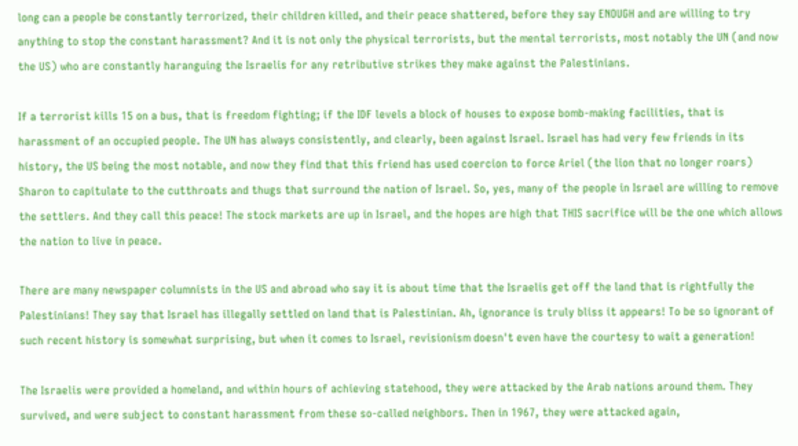long can a people be constantly terrorized, their children killed, and their peace shattered, before they say ENOUGH and are willing to try anything to stop the constant harassment? And it is not only the physical terrorists, but the mental terrorists, most notably the UN (and now the US) who are constantly haranguing the Israelis for any retributive strikes they make against the Palestinians.

If a terrorist kills 15 on a bus, that is freedom fighting; if the IDF levels a block of houses to expose bomb-making facilities, that is harassment of an occupied people. The UN has always consistently, and clearly, been against Israel. Israel has had very few friends in its history, the US being the most notable, and now they find that this friend has used coercion to force Ariel (the lion that no longer roars) Sharon to capitulate to the cutthroats and thugs that surround the nation of Israel. So, yes, many of the people in Israel are willing to remove the settlers. And they call this peace! The stock markets are up in Israel, and the hopes are high that THIS sacrifice will be the one which allows the nation to live in peace.

There are many newspaper columnists in the US and abroad who say it is about time that the Israelis get off the land that is rightfully the Palestinians! They say that Israel has illegally settled on land that is Palestinian. Ah, ignorance is truly bliss it appears! To be so ignorant of such recent history is somewhat surprising, but when it comes to Israel, revisionism doesn't even have the courtesy to wait a generation!

The Israelis were provided a homeland, and within hours of achieving statehood, they were attacked by the Arab nations around them. They survived, and were subject to constant harassment from these so-called neighbors. Then in 1967, they were attacked again,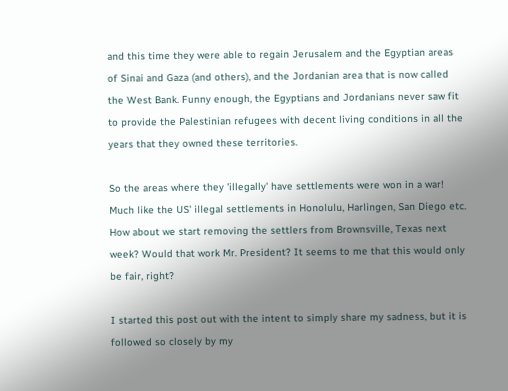and this time they were able to regain Jerusalem and the Egyptian areas of Sinai and Gaza (and others), and the Jordanian area that is now called the West Bank. Funny enough, the Egyptians and Jordanians never saw fit to provide the Palestinian refugees with decent living conditions in all the years that they owned these territories.

So the areas where they 'illegally' have settlements were won in a war! Much like the US' illegal settlements in Honolulu, Harlingen, San Diego etc. How about we start removing the settlers from Brownsville, Texas next week? Would that work Mr. President? It seems to me that this would only be fair, right?

I started this post out with the intent to simply share my sadness, but it is followed so closely by my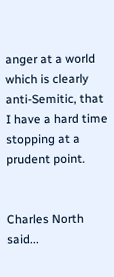anger at a world which is clearly anti-Semitic, that I have a hard time stopping at a prudent point.


Charles North said...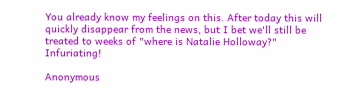You already know my feelings on this. After today this will quickly disappear from the news, but I bet we'll still be treated to weeks of "where is Natalie Holloway?" Infuriating!

Anonymous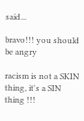said...

bravo!!! you should be angry

racism is not a SKIN thing, it's a SIN thing !!!